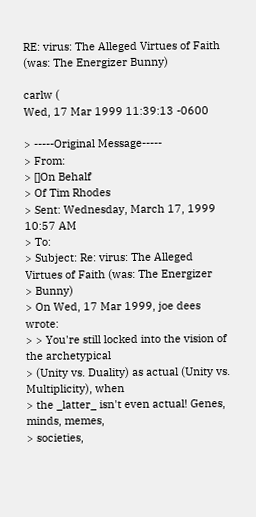RE: virus: The Alleged Virtues of Faith (was: The Energizer Bunny)

carlw (
Wed, 17 Mar 1999 11:39:13 -0600

> -----Original Message-----
> From:
> []On Behalf
> Of Tim Rhodes
> Sent: Wednesday, March 17, 1999 10:57 AM
> To:
> Subject: Re: virus: The Alleged Virtues of Faith (was: The Energizer
> Bunny)
> On Wed, 17 Mar 1999, joe dees wrote:
> > You're still locked into the vision of the archetypical
> (Unity vs. Duality) as actual (Unity vs. Multiplicity), when
> the _latter_ isn't even actual! Genes, minds, memes,
> societies,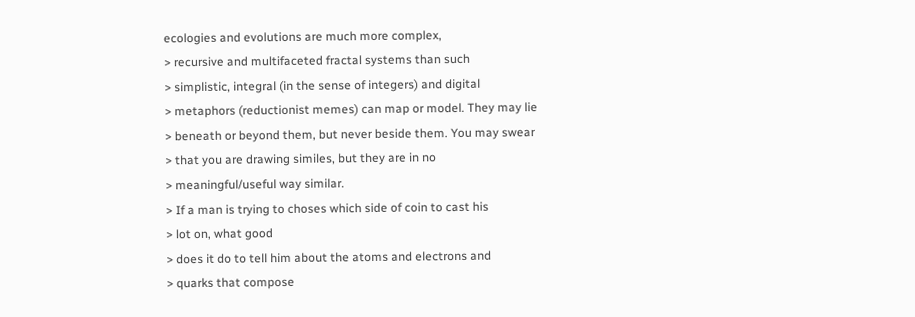ecologies and evolutions are much more complex,
> recursive and multifaceted fractal systems than such
> simplistic, integral (in the sense of integers) and digital
> metaphors (reductionist memes) can map or model. They may lie
> beneath or beyond them, but never beside them. You may swear
> that you are drawing similes, but they are in no
> meaningful/useful way similar.
> If a man is trying to choses which side of coin to cast his
> lot on, what good
> does it do to tell him about the atoms and electrons and
> quarks that compose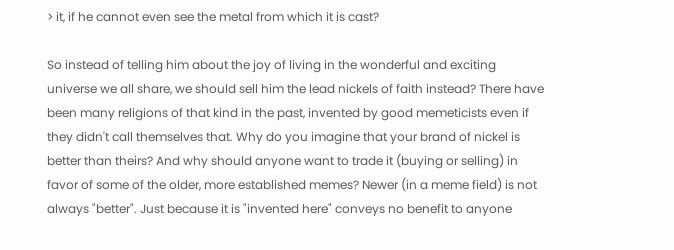> it, if he cannot even see the metal from which it is cast?

So instead of telling him about the joy of living in the wonderful and exciting universe we all share, we should sell him the lead nickels of faith instead? There have been many religions of that kind in the past, invented by good memeticists even if they didn't call themselves that. Why do you imagine that your brand of nickel is better than theirs? And why should anyone want to trade it (buying or selling) in favor of some of the older, more established memes? Newer (in a meme field) is not always "better". Just because it is "invented here" conveys no benefit to anyone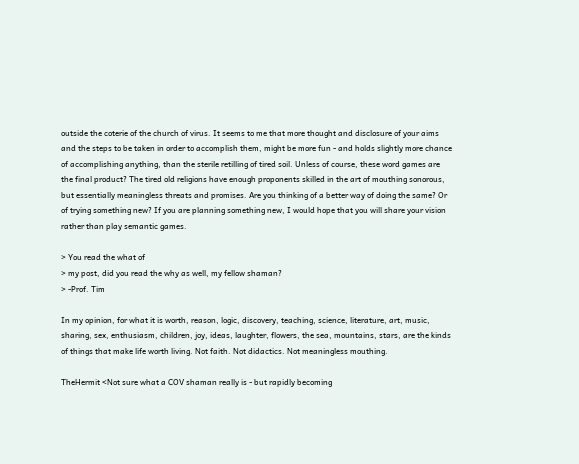outside the coterie of the church of virus. It seems to me that more thought and disclosure of your aims and the steps to be taken in order to accomplish them, might be more fun - and holds slightly more chance of accomplishing anything, than the sterile retilling of tired soil. Unless of course, these word games are the final product? The tired old religions have enough proponents skilled in the art of mouthing sonorous, but essentially meaningless threats and promises. Are you thinking of a better way of doing the same? Or of trying something new? If you are planning something new, I would hope that you will share your vision rather than play semantic games.

> You read the what of
> my post, did you read the why as well, my fellow shaman?
> -Prof. Tim

In my opinion, for what it is worth, reason, logic, discovery, teaching, science, literature, art, music, sharing, sex, enthusiasm, children, joy, ideas, laughter, flowers, the sea, mountains, stars, are the kinds of things that make life worth living. Not faith. Not didactics. Not meaningless mouthing.

TheHermit <Not sure what a COV shaman really is - but rapidly becoming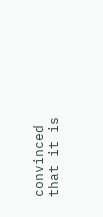convinced that it is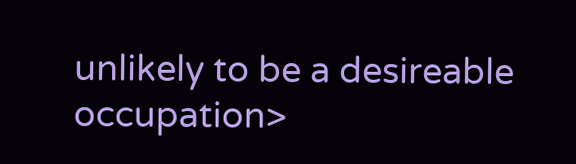unlikely to be a desireable occupation>